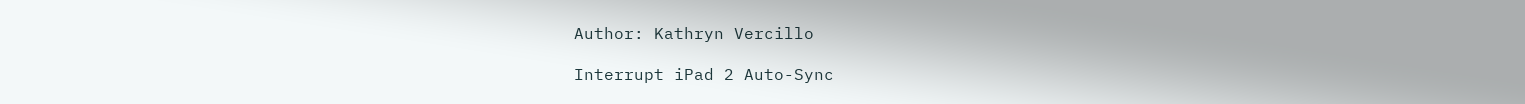Author: Kathryn Vercillo

Interrupt iPad 2 Auto-Sync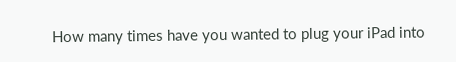How many times have you wanted to plug your iPad into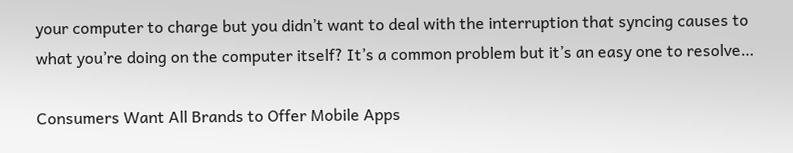your computer to charge but you didn’t want to deal with the interruption that syncing causes to what you’re doing on the computer itself? It’s a common problem but it’s an easy one to resolve…

Consumers Want All Brands to Offer Mobile Apps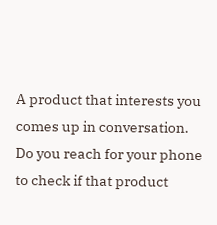A product that interests you comes up in conversation. Do you reach for your phone to check if that product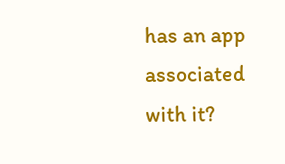has an app associated with it?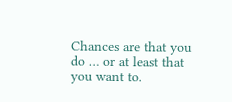Chances are that you do … or at least that you want to.